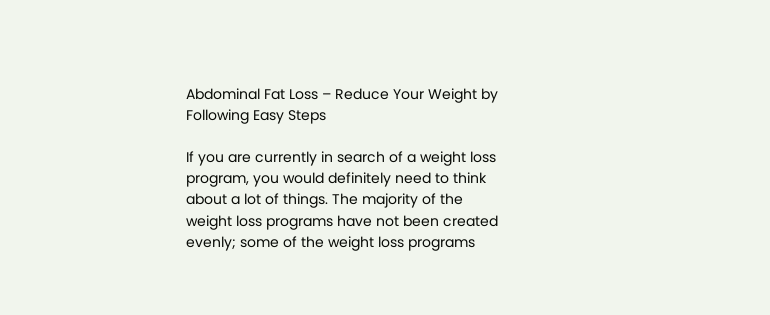Abdominal Fat Loss – Reduce Your Weight by Following Easy Steps

If you are currently in search of a weight loss program, you would definitely need to think about a lot of things. The majority of the weight loss programs have not been created evenly; some of the weight loss programs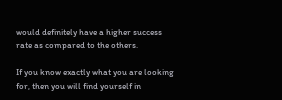would definitely have a higher success rate as compared to the others.

If you know exactly what you are looking for, then you will find yourself in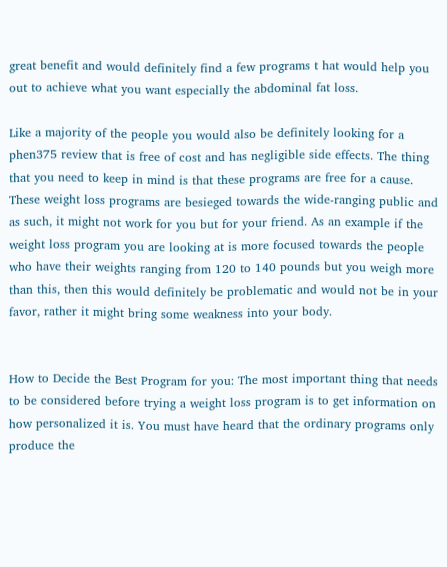great benefit and would definitely find a few programs t hat would help you out to achieve what you want especially the abdominal fat loss.

Like a majority of the people you would also be definitely looking for a phen375 review that is free of cost and has negligible side effects. The thing that you need to keep in mind is that these programs are free for a cause. These weight loss programs are besieged towards the wide-ranging public and as such, it might not work for you but for your friend. As an example if the weight loss program you are looking at is more focused towards the people who have their weights ranging from 120 to 140 pounds but you weigh more than this, then this would definitely be problematic and would not be in your favor, rather it might bring some weakness into your body.


How to Decide the Best Program for you: The most important thing that needs to be considered before trying a weight loss program is to get information on how personalized it is. You must have heard that the ordinary programs only produce the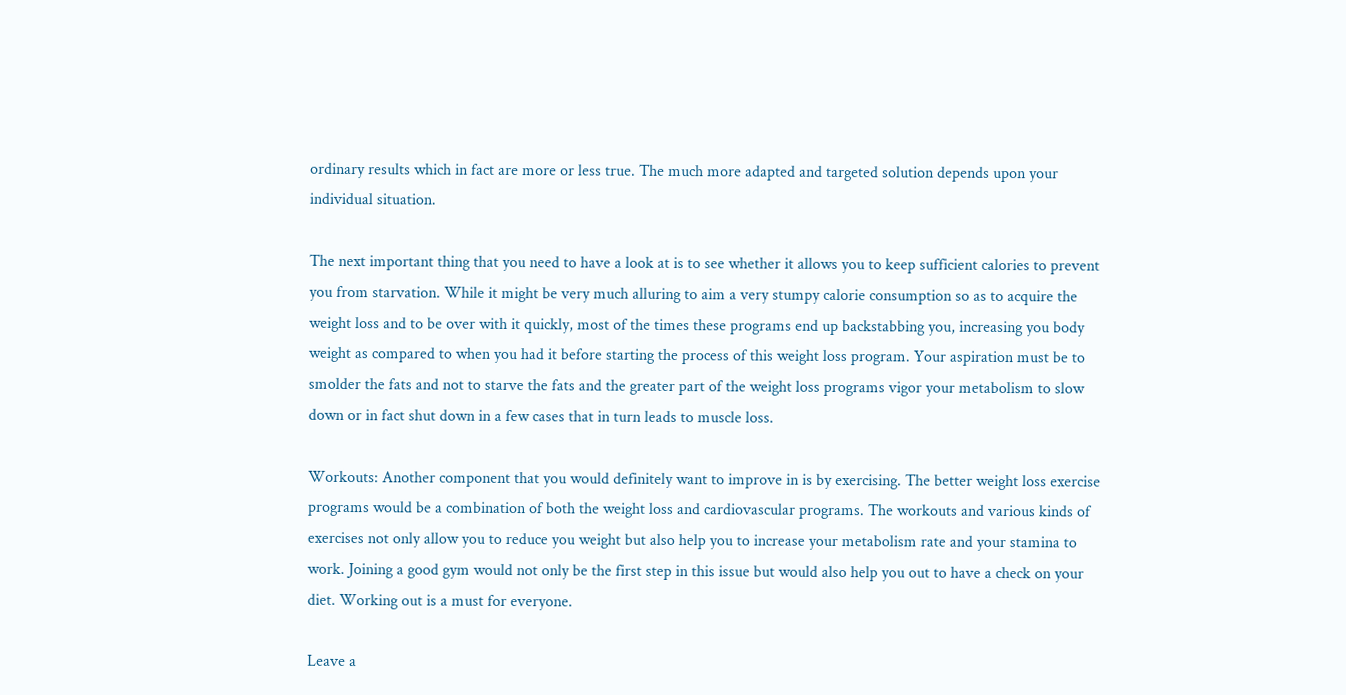ordinary results which in fact are more or less true. The much more adapted and targeted solution depends upon your individual situation.

The next important thing that you need to have a look at is to see whether it allows you to keep sufficient calories to prevent you from starvation. While it might be very much alluring to aim a very stumpy calorie consumption so as to acquire the weight loss and to be over with it quickly, most of the times these programs end up backstabbing you, increasing you body weight as compared to when you had it before starting the process of this weight loss program. Your aspiration must be to smolder the fats and not to starve the fats and the greater part of the weight loss programs vigor your metabolism to slow down or in fact shut down in a few cases that in turn leads to muscle loss.

Workouts: Another component that you would definitely want to improve in is by exercising. The better weight loss exercise programs would be a combination of both the weight loss and cardiovascular programs. The workouts and various kinds of exercises not only allow you to reduce you weight but also help you to increase your metabolism rate and your stamina to work. Joining a good gym would not only be the first step in this issue but would also help you out to have a check on your diet. Working out is a must for everyone.

Leave a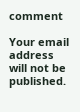comment

Your email address will not be published.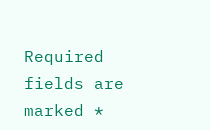Required fields are marked *